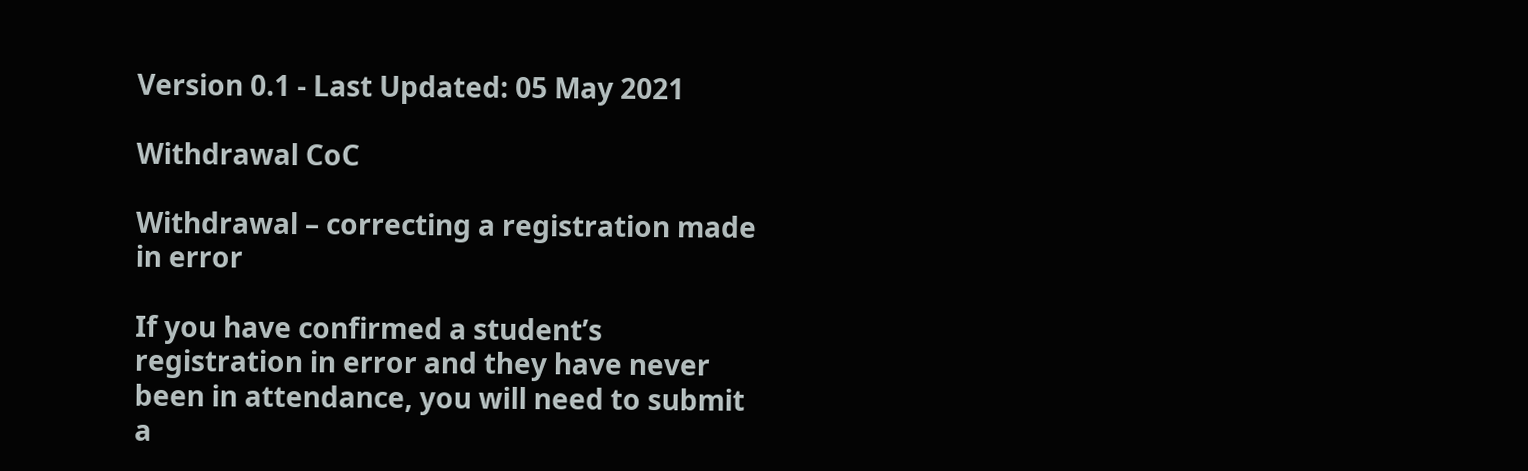Version 0.1 - Last Updated: 05 May 2021

Withdrawal CoC

Withdrawal – correcting a registration made in error

If you have confirmed a student’s registration in error and they have never been in attendance, you will need to submit a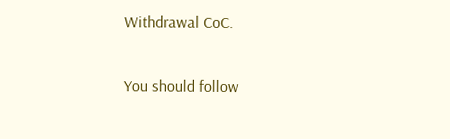Withdrawal CoC.

You should follow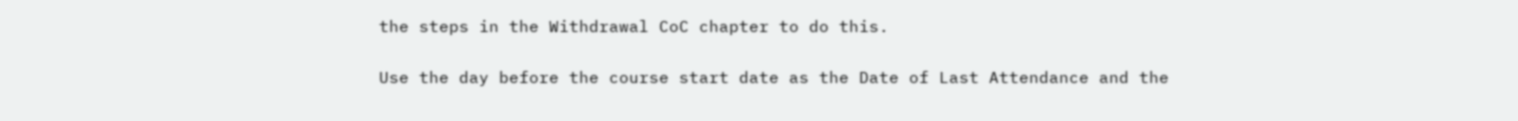the steps in the Withdrawal CoC chapter to do this.

Use the day before the course start date as the Date of Last Attendance and the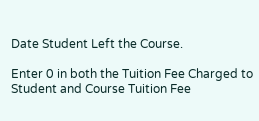Date Student Left the Course.

Enter 0 in both the Tuition Fee Charged to Student and Course Tuition Fee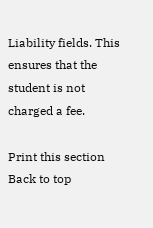Liability fields. This ensures that the student is not charged a fee.

Print this section
Back to top